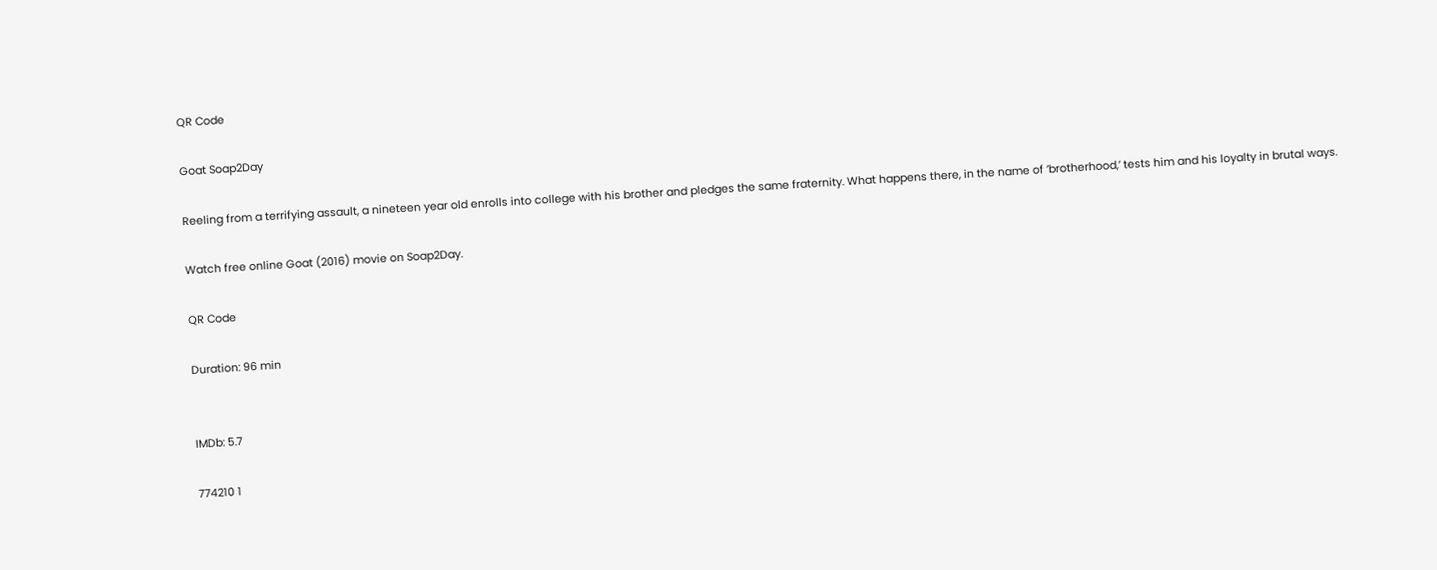QR Code

Goat Soap2Day

Reeling from a terrifying assault, a nineteen year old enrolls into college with his brother and pledges the same fraternity. What happens there, in the name of ’brotherhood,’ tests him and his loyalty in brutal ways.

Watch free online Goat (2016) movie on Soap2Day.

QR Code

Duration: 96 min


IMDb: 5.7

774210 1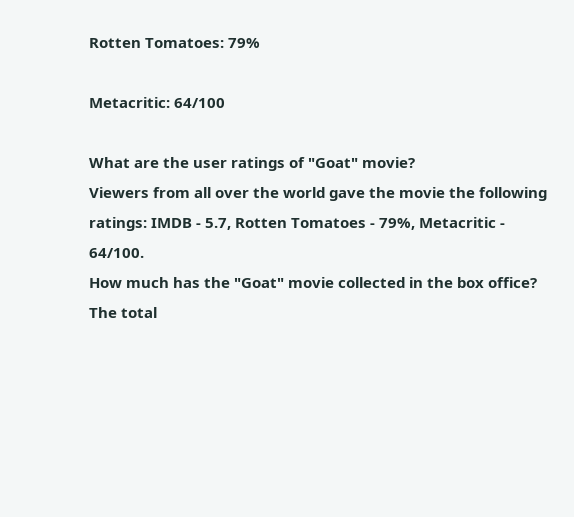Rotten Tomatoes: 79%

Metacritic: 64/100

What are the user ratings of "Goat" movie?
Viewers from all over the world gave the movie the following ratings: IMDB - 5.7, Rotten Tomatoes - 79%, Metacritic - 64/100.
How much has the "Goat" movie collected in the box office?
The total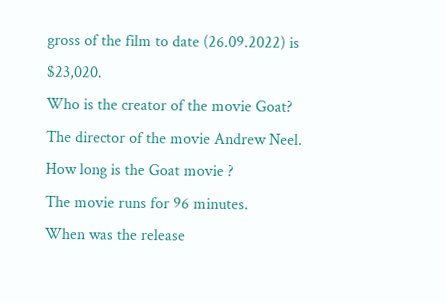gross of the film to date (26.09.2022) is $23,020.
Who is the creator of the movie Goat?
The director of the movie Andrew Neel.
How long is the Goat movie ?
The movie runs for 96 minutes.
When was the release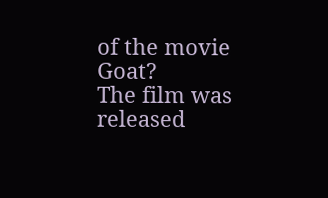of the movie Goat?
The film was released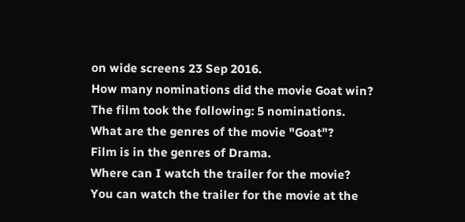on wide screens 23 Sep 2016.
How many nominations did the movie Goat win?
The film took the following: 5 nominations.
What are the genres of the movie "Goat"?
Film is in the genres of Drama.
Where can I watch the trailer for the movie?
You can watch the trailer for the movie at the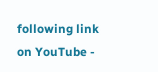following link on YouTube -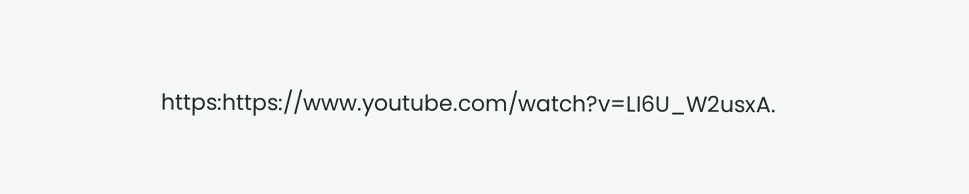https:https://www.youtube.com/watch?v=LI6U_W2usxA.